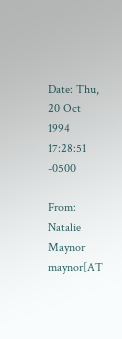Date: Thu, 20 Oct 1994 17:28:51 -0500

From: Natalie Maynor maynor[AT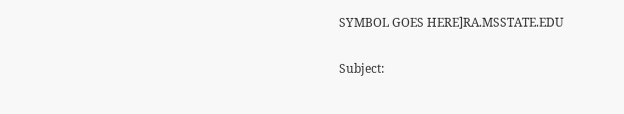SYMBOL GOES HERE]RA.MSSTATE.EDU

Subject: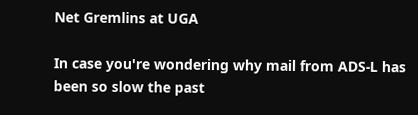Net Gremlins at UGA

In case you're wondering why mail from ADS-L has been so slow the past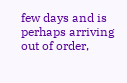few days and is perhaps arriving out of order,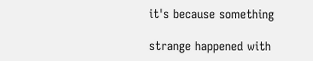it's because something

strange happened with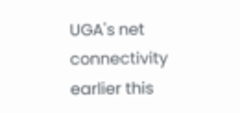UGA's net connectivity earlier this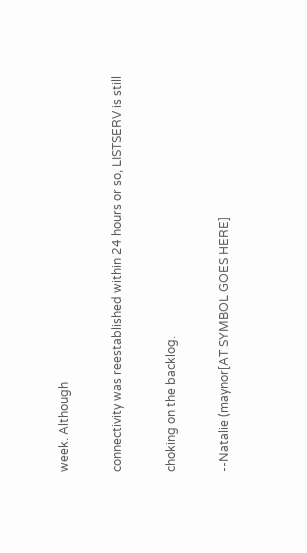week. Although

connectivity was reestablished within 24 hours or so, LISTSERV is still

choking on the backlog.

--Natalie (maynor[AT SYMBOL GOES HERE]